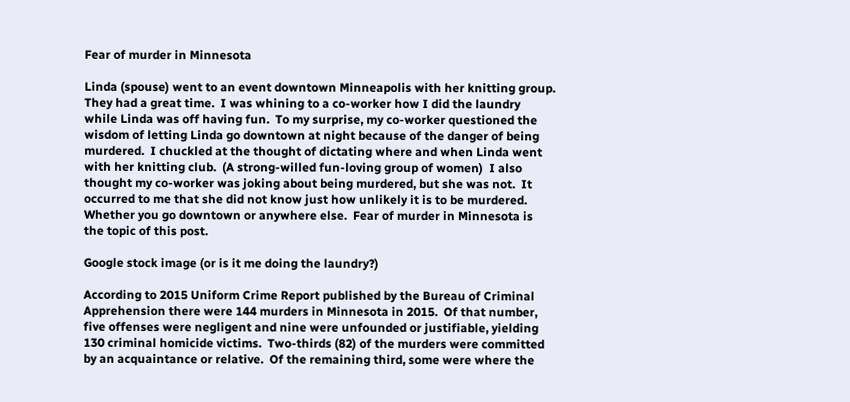Fear of murder in Minnesota

Linda (spouse) went to an event downtown Minneapolis with her knitting group.  They had a great time.  I was whining to a co-worker how I did the laundry while Linda was off having fun.  To my surprise, my co-worker questioned the wisdom of letting Linda go downtown at night because of the danger of being murdered.  I chuckled at the thought of dictating where and when Linda went with her knitting club.  (A strong-willed fun-loving group of women)  I also thought my co-worker was joking about being murdered, but she was not.  It occurred to me that she did not know just how unlikely it is to be murdered.  Whether you go downtown or anywhere else.  Fear of murder in Minnesota is the topic of this post.

Google stock image (or is it me doing the laundry?)

According to 2015 Uniform Crime Report published by the Bureau of Criminal Apprehension there were 144 murders in Minnesota in 2015.  Of that number, five offenses were negligent and nine were unfounded or justifiable, yielding 130 criminal homicide victims.  Two-thirds (82) of the murders were committed by an acquaintance or relative.  Of the remaining third, some were where the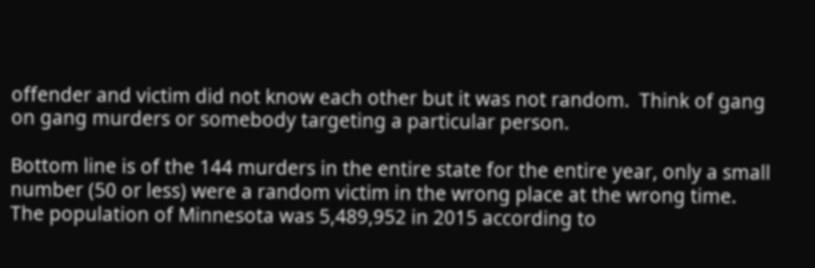offender and victim did not know each other but it was not random.  Think of gang on gang murders or somebody targeting a particular person.

Bottom line is of the 144 murders in the entire state for the entire year, only a small number (50 or less) were a random victim in the wrong place at the wrong time.  The population of Minnesota was 5,489,952 in 2015 according to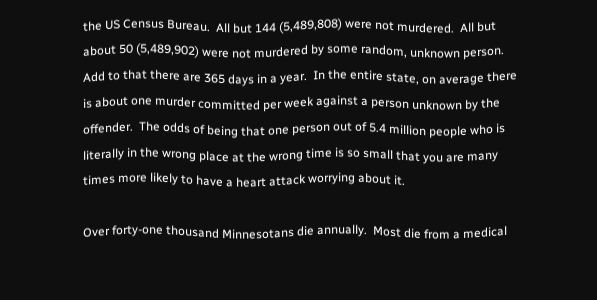the US Census Bureau.  All but 144 (5,489,808) were not murdered.  All but about 50 (5,489,902) were not murdered by some random, unknown person.  Add to that there are 365 days in a year.  In the entire state, on average there is about one murder committed per week against a person unknown by the offender.  The odds of being that one person out of 5.4 million people who is literally in the wrong place at the wrong time is so small that you are many times more likely to have a heart attack worrying about it.

Over forty-one thousand Minnesotans die annually.  Most die from a medical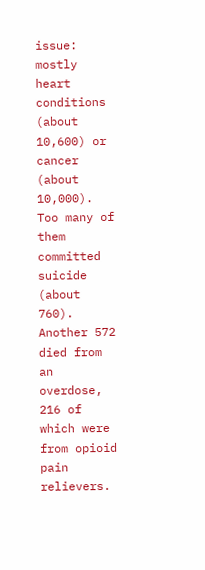issue: mostly heart conditions (about 10,600) or cancer (about 10,000).  Too many of them committed suicide (about 760).  Another 572 died from an overdose, 216 of which were from opioid pain relievers.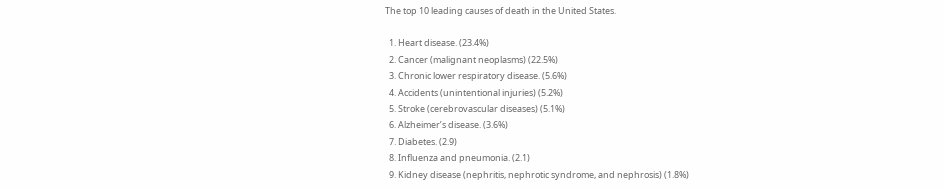The top 10 leading causes of death in the United States.

  1. Heart disease. (23.4%)
  2. Cancer (malignant neoplasms) (22.5%)
  3. Chronic lower respiratory disease. (5.6%)
  4. Accidents (unintentional injuries) (5.2%)
  5. Stroke (cerebrovascular diseases) (5.1%)
  6. Alzheimer’s disease. (3.6%)
  7. Diabetes. (2.9)
  8. Influenza and pneumonia. (2.1)
  9. Kidney disease (nephritis, nephrotic syndrome, and nephrosis) (1.8%)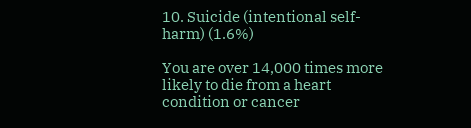10. Suicide (intentional self-harm) (1.6%)

You are over 14,000 times more likely to die from a heart condition or cancer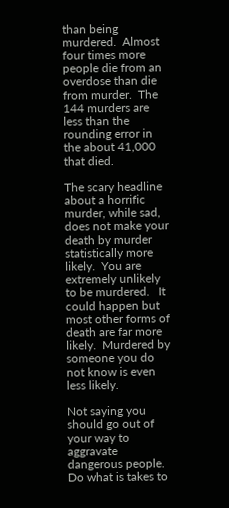than being murdered.  Almost four times more people die from an overdose than die from murder.  The 144 murders are less than the rounding error in the about 41,000 that died.

The scary headline about a horrific murder, while sad, does not make your death by murder statistically more likely.  You are extremely unlikely to be murdered.   It could happen but most other forms of death are far more likely.  Murdered by someone you do not know is even less likely.

Not saying you should go out of your way to aggravate dangerous people.  Do what is takes to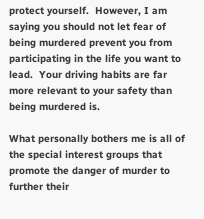protect yourself.  However, I am saying you should not let fear of being murdered prevent you from participating in the life you want to lead.  Your driving habits are far more relevant to your safety than being murdered is.

What personally bothers me is all of the special interest groups that promote the danger of murder to further their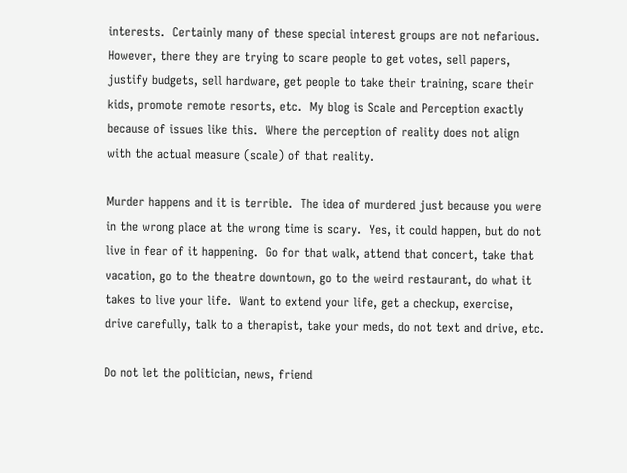interests.  Certainly many of these special interest groups are not nefarious.  However, there they are trying to scare people to get votes, sell papers, justify budgets, sell hardware, get people to take their training, scare their kids, promote remote resorts, etc.  My blog is Scale and Perception exactly because of issues like this.  Where the perception of reality does not align with the actual measure (scale) of that reality.

Murder happens and it is terrible.  The idea of murdered just because you were in the wrong place at the wrong time is scary.  Yes, it could happen, but do not live in fear of it happening.  Go for that walk, attend that concert, take that vacation, go to the theatre downtown, go to the weird restaurant, do what it takes to live your life.  Want to extend your life, get a checkup, exercise, drive carefully, talk to a therapist, take your meds, do not text and drive, etc.

Do not let the politician, news, friend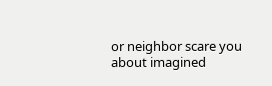or neighbor scare you about imagined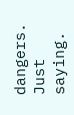dangers.  Just saying.